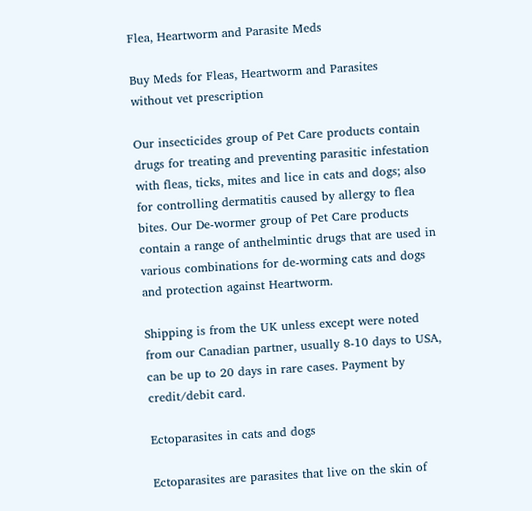Flea, Heartworm and Parasite Meds

Buy Meds for Fleas, Heartworm and Parasites
without vet prescription

Our insecticides group of Pet Care products contain drugs for treating and preventing parasitic infestation with fleas, ticks, mites and lice in cats and dogs; also for controlling dermatitis caused by allergy to flea bites. Our De-wormer group of Pet Care products contain a range of anthelmintic drugs that are used in various combinations for de-worming cats and dogs and protection against Heartworm.

Shipping is from the UK unless except were noted from our Canadian partner, usually 8-10 days to USA, can be up to 20 days in rare cases. Payment by credit/debit card.

Ectoparasites in cats and dogs

Ectoparasites are parasites that live on the skin of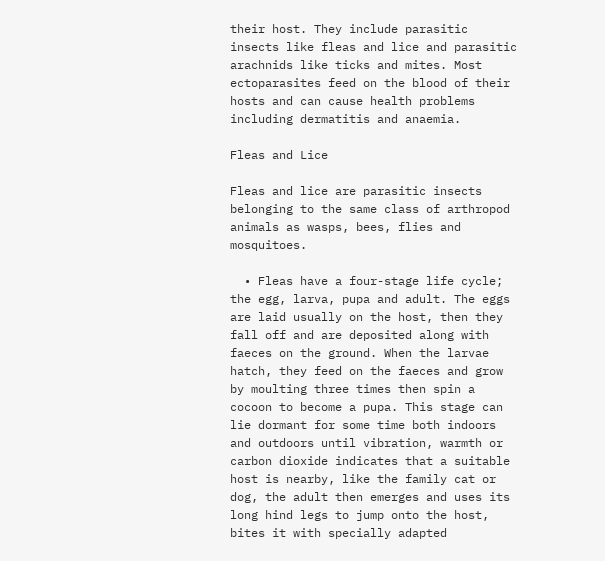their host. They include parasitic insects like fleas and lice and parasitic arachnids like ticks and mites. Most ectoparasites feed on the blood of their hosts and can cause health problems including dermatitis and anaemia.

Fleas and Lice

Fleas and lice are parasitic insects belonging to the same class of arthropod animals as wasps, bees, flies and mosquitoes.

  • Fleas have a four-stage life cycle; the egg, larva, pupa and adult. The eggs are laid usually on the host, then they fall off and are deposited along with faeces on the ground. When the larvae hatch, they feed on the faeces and grow by moulting three times then spin a cocoon to become a pupa. This stage can lie dormant for some time both indoors and outdoors until vibration, warmth or carbon dioxide indicates that a suitable host is nearby, like the family cat or dog, the adult then emerges and uses its long hind legs to jump onto the host, bites it with specially adapted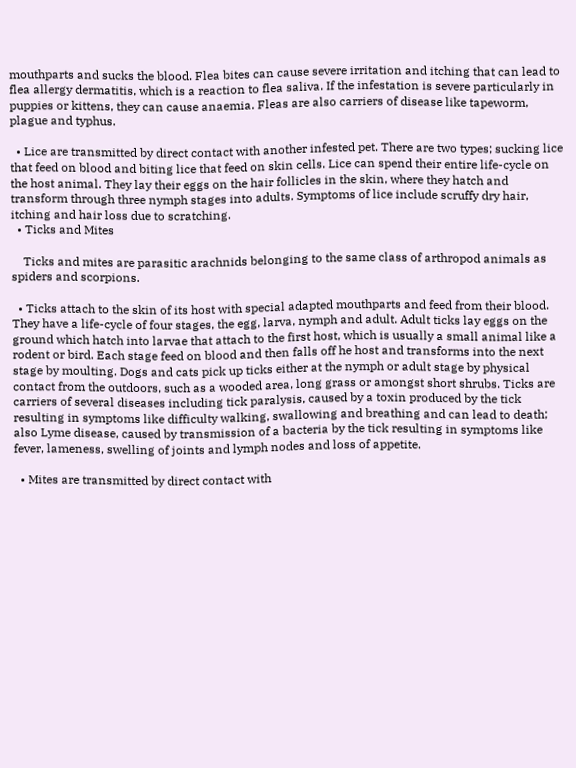mouthparts and sucks the blood. Flea bites can cause severe irritation and itching that can lead to flea allergy dermatitis, which is a reaction to flea saliva. If the infestation is severe particularly in puppies or kittens, they can cause anaemia. Fleas are also carriers of disease like tapeworm, plague and typhus.

  • Lice are transmitted by direct contact with another infested pet. There are two types; sucking lice that feed on blood and biting lice that feed on skin cells. Lice can spend their entire life-cycle on the host animal. They lay their eggs on the hair follicles in the skin, where they hatch and transform through three nymph stages into adults. Symptoms of lice include scruffy dry hair, itching and hair loss due to scratching.
  • Ticks and Mites

    Ticks and mites are parasitic arachnids belonging to the same class of arthropod animals as spiders and scorpions.

  • Ticks attach to the skin of its host with special adapted mouthparts and feed from their blood. They have a life-cycle of four stages, the egg, larva, nymph and adult. Adult ticks lay eggs on the ground which hatch into larvae that attach to the first host, which is usually a small animal like a rodent or bird. Each stage feed on blood and then falls off he host and transforms into the next stage by moulting. Dogs and cats pick up ticks either at the nymph or adult stage by physical contact from the outdoors, such as a wooded area, long grass or amongst short shrubs. Ticks are carriers of several diseases including tick paralysis, caused by a toxin produced by the tick resulting in symptoms like difficulty walking, swallowing and breathing and can lead to death; also Lyme disease, caused by transmission of a bacteria by the tick resulting in symptoms like fever, lameness, swelling of joints and lymph nodes and loss of appetite.

  • Mites are transmitted by direct contact with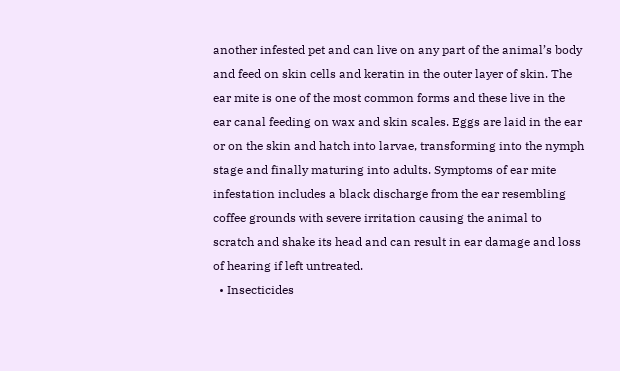another infested pet and can live on any part of the animal’s body and feed on skin cells and keratin in the outer layer of skin. The ear mite is one of the most common forms and these live in the ear canal feeding on wax and skin scales. Eggs are laid in the ear or on the skin and hatch into larvae, transforming into the nymph stage and finally maturing into adults. Symptoms of ear mite infestation includes a black discharge from the ear resembling coffee grounds with severe irritation causing the animal to scratch and shake its head and can result in ear damage and loss of hearing if left untreated.
  • Insecticides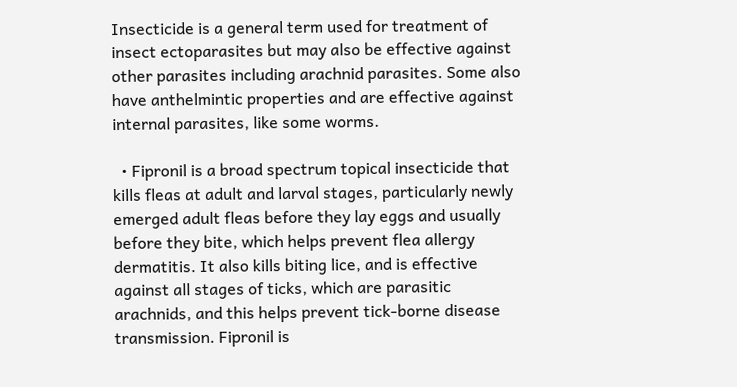Insecticide is a general term used for treatment of insect ectoparasites but may also be effective against other parasites including arachnid parasites. Some also have anthelmintic properties and are effective against internal parasites, like some worms.

  • Fipronil is a broad spectrum topical insecticide that kills fleas at adult and larval stages, particularly newly emerged adult fleas before they lay eggs and usually before they bite, which helps prevent flea allergy dermatitis. It also kills biting lice, and is effective against all stages of ticks, which are parasitic arachnids, and this helps prevent tick-borne disease transmission. Fipronil is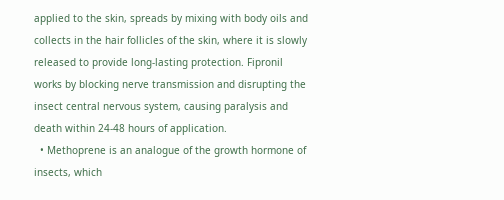applied to the skin, spreads by mixing with body oils and collects in the hair follicles of the skin, where it is slowly released to provide long-lasting protection. Fipronil works by blocking nerve transmission and disrupting the insect central nervous system, causing paralysis and death within 24-48 hours of application.
  • Methoprene is an analogue of the growth hormone of insects, which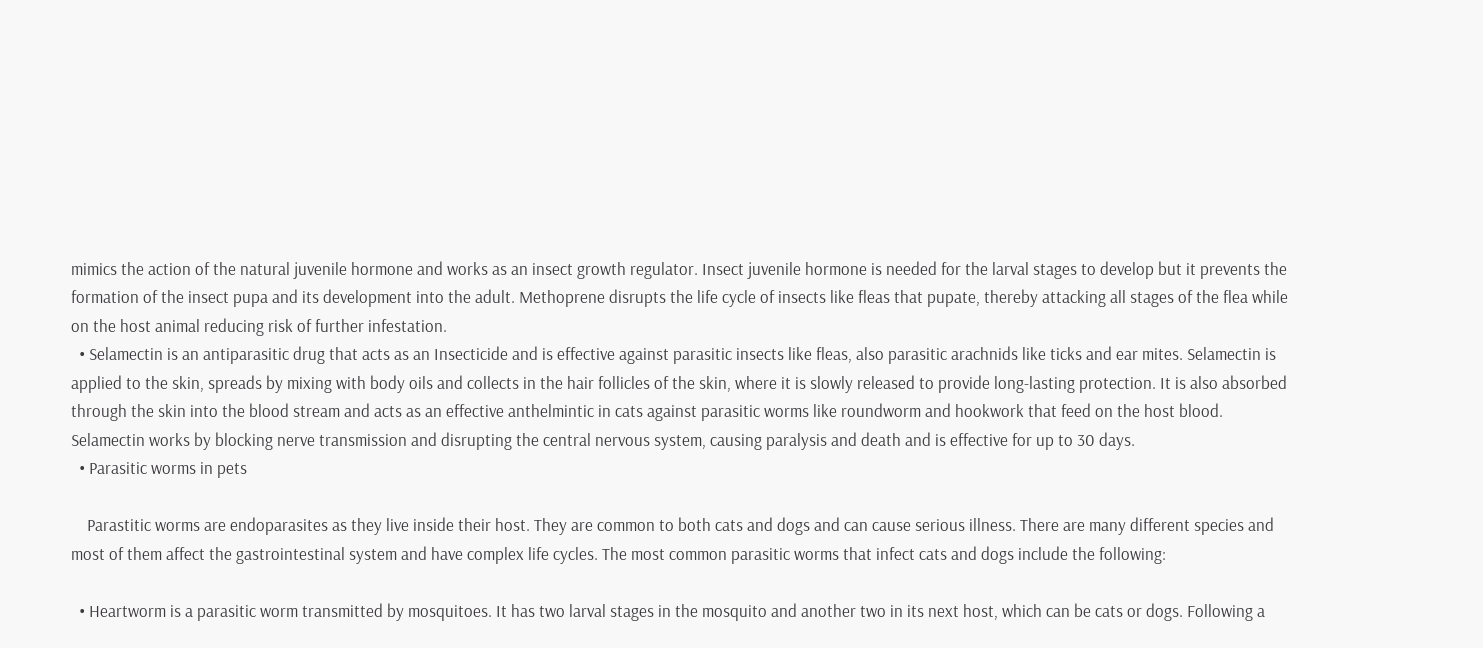mimics the action of the natural juvenile hormone and works as an insect growth regulator. Insect juvenile hormone is needed for the larval stages to develop but it prevents the formation of the insect pupa and its development into the adult. Methoprene disrupts the life cycle of insects like fleas that pupate, thereby attacking all stages of the flea while on the host animal reducing risk of further infestation.
  • Selamectin is an antiparasitic drug that acts as an Insecticide and is effective against parasitic insects like fleas, also parasitic arachnids like ticks and ear mites. Selamectin is applied to the skin, spreads by mixing with body oils and collects in the hair follicles of the skin, where it is slowly released to provide long-lasting protection. It is also absorbed through the skin into the blood stream and acts as an effective anthelmintic in cats against parasitic worms like roundworm and hookwork that feed on the host blood. Selamectin works by blocking nerve transmission and disrupting the central nervous system, causing paralysis and death and is effective for up to 30 days.
  • Parasitic worms in pets

    Parastitic worms are endoparasites as they live inside their host. They are common to both cats and dogs and can cause serious illness. There are many different species and most of them affect the gastrointestinal system and have complex life cycles. The most common parasitic worms that infect cats and dogs include the following:

  • Heartworm is a parasitic worm transmitted by mosquitoes. It has two larval stages in the mosquito and another two in its next host, which can be cats or dogs. Following a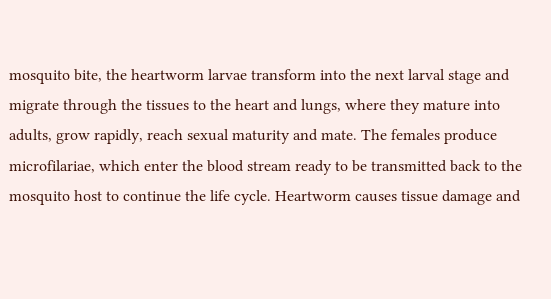mosquito bite, the heartworm larvae transform into the next larval stage and migrate through the tissues to the heart and lungs, where they mature into adults, grow rapidly, reach sexual maturity and mate. The females produce microfilariae, which enter the blood stream ready to be transmitted back to the mosquito host to continue the life cycle. Heartworm causes tissue damage and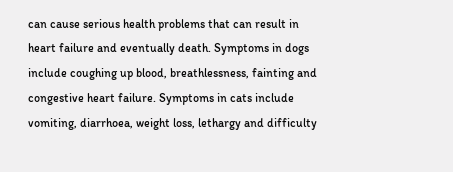can cause serious health problems that can result in heart failure and eventually death. Symptoms in dogs include coughing up blood, breathlessness, fainting and congestive heart failure. Symptoms in cats include vomiting, diarrhoea, weight loss, lethargy and difficulty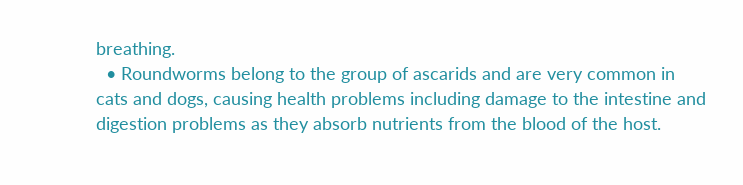breathing.
  • Roundworms belong to the group of ascarids and are very common in cats and dogs, causing health problems including damage to the intestine and digestion problems as they absorb nutrients from the blood of the host.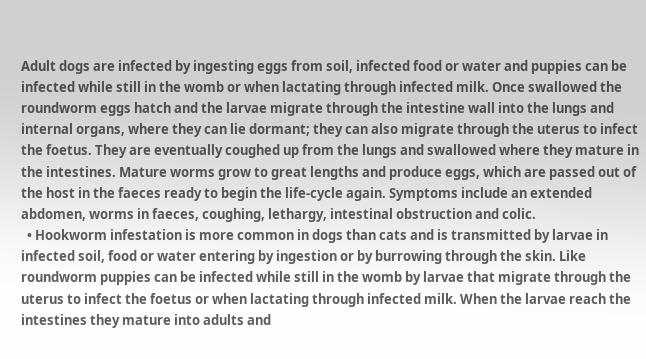Adult dogs are infected by ingesting eggs from soil, infected food or water and puppies can be infected while still in the womb or when lactating through infected milk. Once swallowed the roundworm eggs hatch and the larvae migrate through the intestine wall into the lungs and internal organs, where they can lie dormant; they can also migrate through the uterus to infect the foetus. They are eventually coughed up from the lungs and swallowed where they mature in the intestines. Mature worms grow to great lengths and produce eggs, which are passed out of the host in the faeces ready to begin the life-cycle again. Symptoms include an extended abdomen, worms in faeces, coughing, lethargy, intestinal obstruction and colic.
  • Hookworm infestation is more common in dogs than cats and is transmitted by larvae in infected soil, food or water entering by ingestion or by burrowing through the skin. Like roundworm puppies can be infected while still in the womb by larvae that migrate through the uterus to infect the foetus or when lactating through infected milk. When the larvae reach the intestines they mature into adults and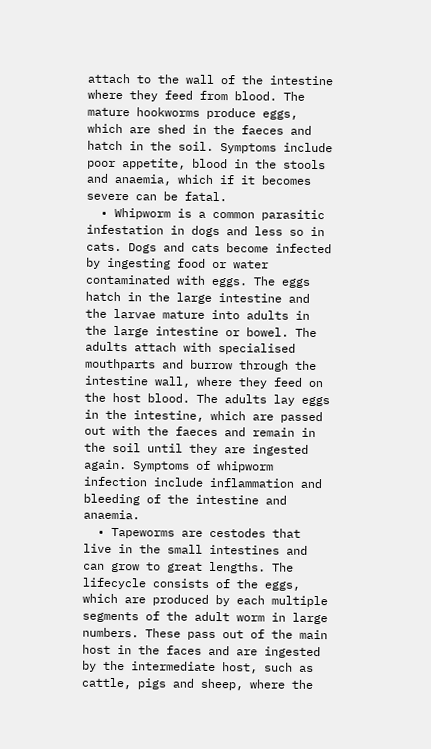attach to the wall of the intestine where they feed from blood. The mature hookworms produce eggs, which are shed in the faeces and hatch in the soil. Symptoms include poor appetite, blood in the stools and anaemia, which if it becomes severe can be fatal.
  • Whipworm is a common parasitic infestation in dogs and less so in cats. Dogs and cats become infected by ingesting food or water contaminated with eggs. The eggs hatch in the large intestine and the larvae mature into adults in the large intestine or bowel. The adults attach with specialised mouthparts and burrow through the intestine wall, where they feed on the host blood. The adults lay eggs in the intestine, which are passed out with the faeces and remain in the soil until they are ingested again. Symptoms of whipworm infection include inflammation and bleeding of the intestine and anaemia.
  • Tapeworms are cestodes that live in the small intestines and can grow to great lengths. The lifecycle consists of the eggs, which are produced by each multiple segments of the adult worm in large numbers. These pass out of the main host in the faces and are ingested by the intermediate host, such as cattle, pigs and sheep, where the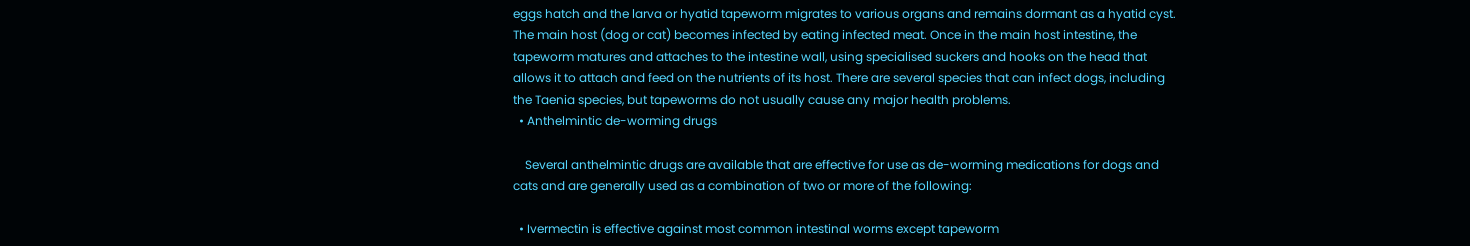eggs hatch and the larva or hyatid tapeworm migrates to various organs and remains dormant as a hyatid cyst. The main host (dog or cat) becomes infected by eating infected meat. Once in the main host intestine, the tapeworm matures and attaches to the intestine wall, using specialised suckers and hooks on the head that allows it to attach and feed on the nutrients of its host. There are several species that can infect dogs, including the Taenia species, but tapeworms do not usually cause any major health problems.
  • Anthelmintic de-worming drugs

    Several anthelmintic drugs are available that are effective for use as de-worming medications for dogs and cats and are generally used as a combination of two or more of the following:

  • Ivermectin is effective against most common intestinal worms except tapeworm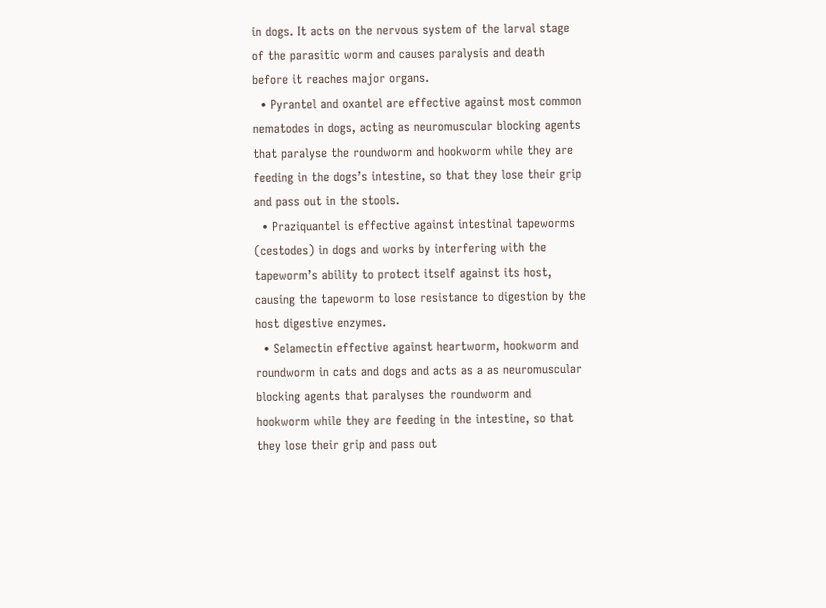in dogs. It acts on the nervous system of the larval stage of the parasitic worm and causes paralysis and death before it reaches major organs.
  • Pyrantel and oxantel are effective against most common nematodes in dogs, acting as neuromuscular blocking agents that paralyse the roundworm and hookworm while they are feeding in the dogs’s intestine, so that they lose their grip and pass out in the stools.
  • Praziquantel is effective against intestinal tapeworms (cestodes) in dogs and works by interfering with the tapeworm’s ability to protect itself against its host, causing the tapeworm to lose resistance to digestion by the host digestive enzymes.
  • Selamectin effective against heartworm, hookworm and roundworm in cats and dogs and acts as a as neuromuscular blocking agents that paralyses the roundworm and hookworm while they are feeding in the intestine, so that they lose their grip and pass out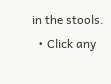in the stools.
  • Click any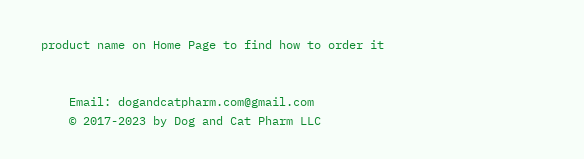product name on Home Page to find how to order it


    Email: dogandcatpharm.com@gmail.com
    © 2017-2023 by Dog and Cat Pharm LLC